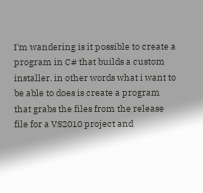I'm wandering is it possible to create a program in C# that builds a custom installer. in other words what i want to be able to does is create a program that grabs the files from the release file for a VS2010 project and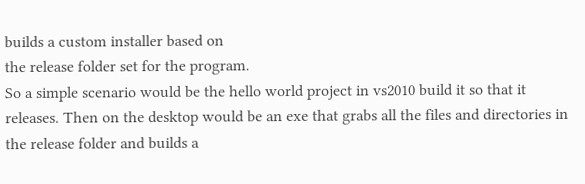builds a custom installer based on
the release folder set for the program.
So a simple scenario would be the hello world project in vs2010 build it so that it releases. Then on the desktop would be an exe that grabs all the files and directories in the release folder and builds a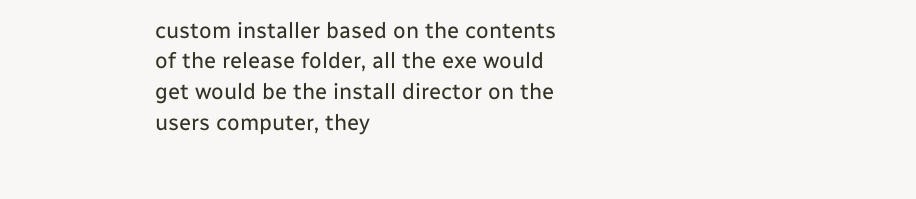custom installer based on the contents of the release folder, all the exe would get would be the install director on the users computer, they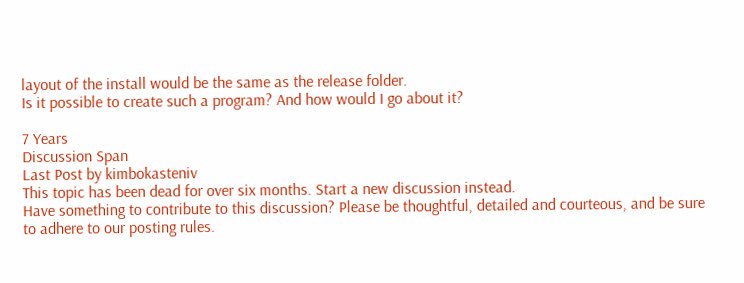layout of the install would be the same as the release folder.
Is it possible to create such a program? And how would I go about it?

7 Years
Discussion Span
Last Post by kimbokasteniv
This topic has been dead for over six months. Start a new discussion instead.
Have something to contribute to this discussion? Please be thoughtful, detailed and courteous, and be sure to adhere to our posting rules.